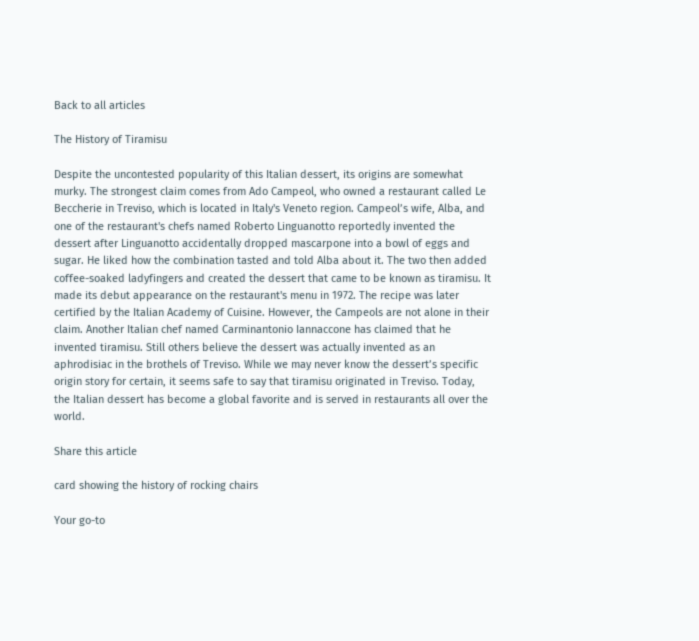Back to all articles

The History of Tiramisu

Despite the uncontested popularity of this Italian dessert, its origins are somewhat murky. The strongest claim comes from Ado Campeol, who owned a restaurant called Le Beccherie in Treviso, which is located in Italy's Veneto region. Campeol’s wife, Alba, and one of the restaurant's chefs named Roberto Linguanotto reportedly invented the dessert after Linguanotto accidentally dropped mascarpone into a bowl of eggs and sugar. He liked how the combination tasted and told Alba about it. The two then added coffee-soaked ladyfingers and created the dessert that came to be known as tiramisu. It made its debut appearance on the restaurant's menu in 1972. The recipe was later certified by the Italian Academy of Cuisine. However, the Campeols are not alone in their claim. Another Italian chef named Carminantonio Iannaccone has claimed that he invented tiramisu. Still others believe the dessert was actually invented as an aphrodisiac in the brothels of Treviso. While we may never know the dessert’s specific origin story for certain, it seems safe to say that tiramisu originated in Treviso. Today, the Italian dessert has become a global favorite and is served in restaurants all over the world.

Share this article

card showing the history of rocking chairs

Your go-to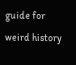guide for weird history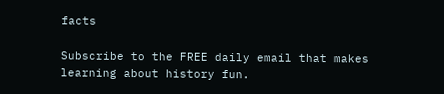facts

Subscribe to the FREE daily email that makes learning about history fun.